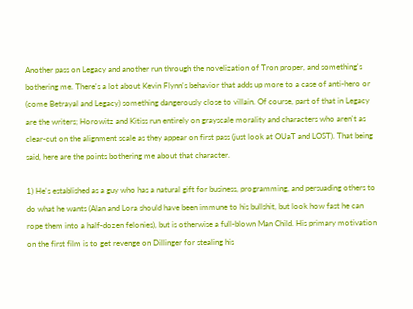Another pass on Legacy and another run through the novelization of Tron proper, and something's bothering me. There's a lot about Kevin Flynn's behavior that adds up more to a case of anti-hero or (come Betrayal and Legacy) something dangerously close to villain. Of course, part of that in Legacy are the writers; Horowitz and Kitiss run entirely on grayscale morality and characters who aren't as clear-cut on the alignment scale as they appear on first pass (just look at OUaT and LOST). That being said, here are the points bothering me about that character.

1) He's established as a guy who has a natural gift for business, programming, and persuading others to do what he wants (Alan and Lora should have been immune to his bullshit, but look how fast he can rope them into a half-dozen felonies), but is otherwise a full-blown Man Child. His primary motivation on the first film is to get revenge on Dillinger for stealing his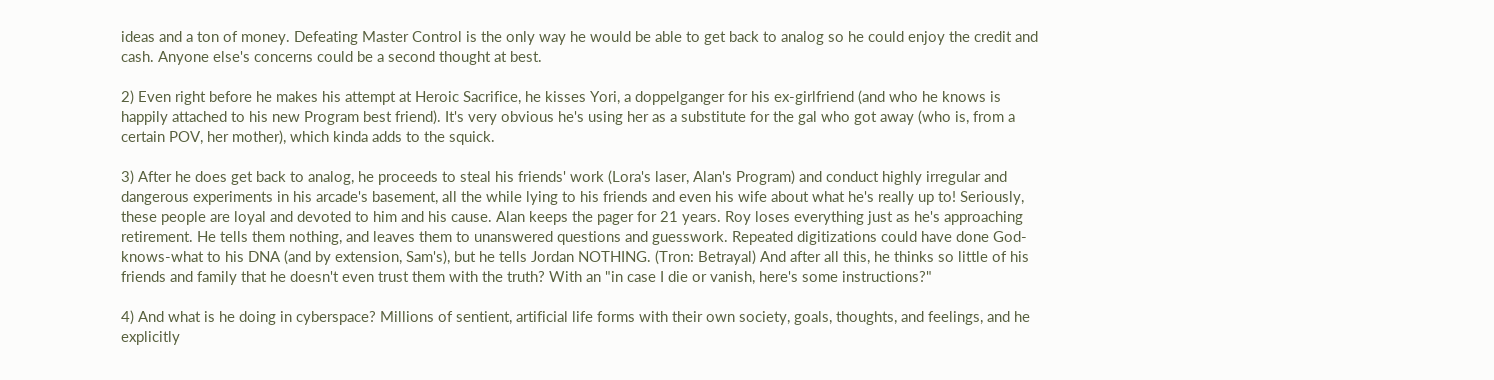ideas and a ton of money. Defeating Master Control is the only way he would be able to get back to analog so he could enjoy the credit and cash. Anyone else's concerns could be a second thought at best.

2) Even right before he makes his attempt at Heroic Sacrifice, he kisses Yori, a doppelganger for his ex-girlfriend (and who he knows is happily attached to his new Program best friend). It's very obvious he's using her as a substitute for the gal who got away (who is, from a certain POV, her mother), which kinda adds to the squick.

3) After he does get back to analog, he proceeds to steal his friends' work (Lora's laser, Alan's Program) and conduct highly irregular and dangerous experiments in his arcade's basement, all the while lying to his friends and even his wife about what he's really up to! Seriously, these people are loyal and devoted to him and his cause. Alan keeps the pager for 21 years. Roy loses everything just as he's approaching retirement. He tells them nothing, and leaves them to unanswered questions and guesswork. Repeated digitizations could have done God-knows-what to his DNA (and by extension, Sam's), but he tells Jordan NOTHING. (Tron: Betrayal) And after all this, he thinks so little of his friends and family that he doesn't even trust them with the truth? With an "in case I die or vanish, here's some instructions?"

4) And what is he doing in cyberspace? Millions of sentient, artificial life forms with their own society, goals, thoughts, and feelings, and he explicitly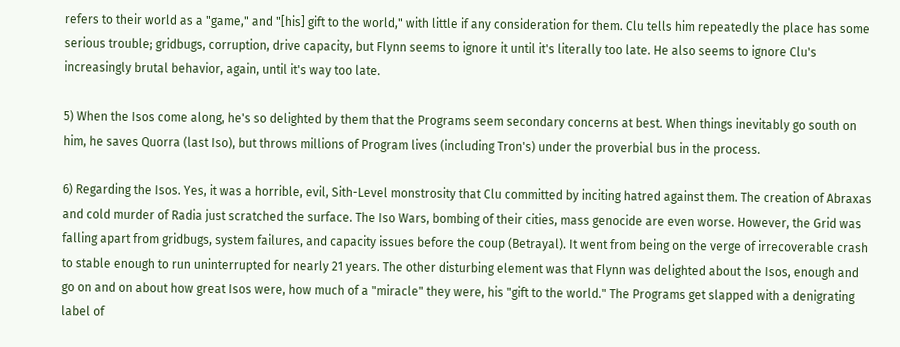refers to their world as a "game," and "[his] gift to the world," with little if any consideration for them. Clu tells him repeatedly the place has some serious trouble; gridbugs, corruption, drive capacity, but Flynn seems to ignore it until it's literally too late. He also seems to ignore Clu's increasingly brutal behavior, again, until it's way too late.

5) When the Isos come along, he's so delighted by them that the Programs seem secondary concerns at best. When things inevitably go south on him, he saves Quorra (last Iso), but throws millions of Program lives (including Tron's) under the proverbial bus in the process.

6) Regarding the Isos. Yes, it was a horrible, evil, Sith-Level monstrosity that Clu committed by inciting hatred against them. The creation of Abraxas and cold murder of Radia just scratched the surface. The Iso Wars, bombing of their cities, mass genocide are even worse. However, the Grid was falling apart from gridbugs, system failures, and capacity issues before the coup (Betrayal). It went from being on the verge of irrecoverable crash to stable enough to run uninterrupted for nearly 21 years. The other disturbing element was that Flynn was delighted about the Isos, enough and go on and on about how great Isos were, how much of a "miracle" they were, his "gift to the world." The Programs get slapped with a denigrating label of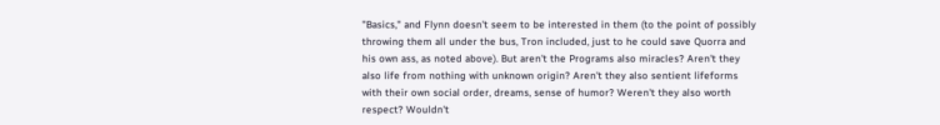"Basics," and Flynn doesn't seem to be interested in them (to the point of possibly throwing them all under the bus, Tron included, just to he could save Quorra and his own ass, as noted above). But aren't the Programs also miracles? Aren't they also life from nothing with unknown origin? Aren't they also sentient lifeforms with their own social order, dreams, sense of humor? Weren't they also worth respect? Wouldn't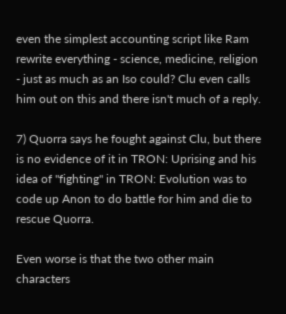even the simplest accounting script like Ram rewrite everything - science, medicine, religion - just as much as an Iso could? Clu even calls him out on this and there isn't much of a reply.

7) Quorra says he fought against Clu, but there is no evidence of it in TRON: Uprising and his idea of "fighting" in TRON: Evolution was to code up Anon to do battle for him and die to rescue Quorra.

Even worse is that the two other main characters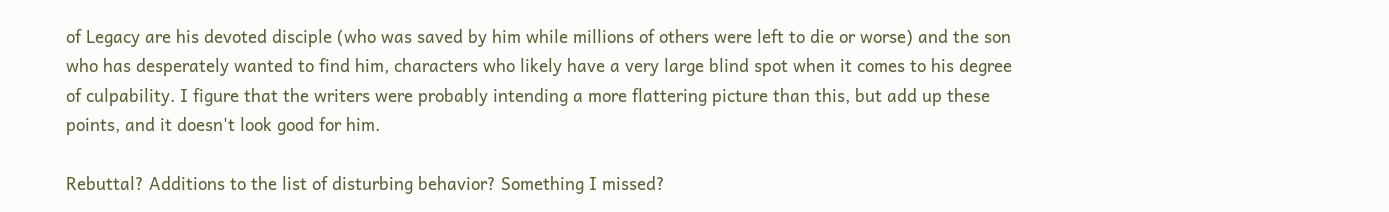of Legacy are his devoted disciple (who was saved by him while millions of others were left to die or worse) and the son who has desperately wanted to find him, characters who likely have a very large blind spot when it comes to his degree of culpability. I figure that the writers were probably intending a more flattering picture than this, but add up these points, and it doesn't look good for him.

Rebuttal? Additions to the list of disturbing behavior? Something I missed?